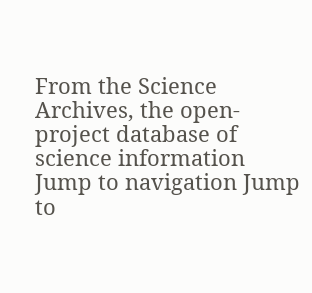From the Science Archives, the open-project database of science information
Jump to navigation Jump to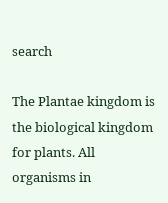search

The Plantae kingdom is the biological kingdom for plants. All organisms in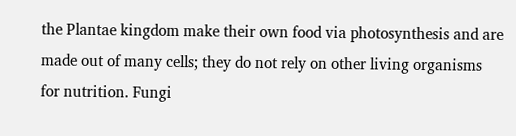the Plantae kingdom make their own food via photosynthesis and are made out of many cells; they do not rely on other living organisms for nutrition. Fungi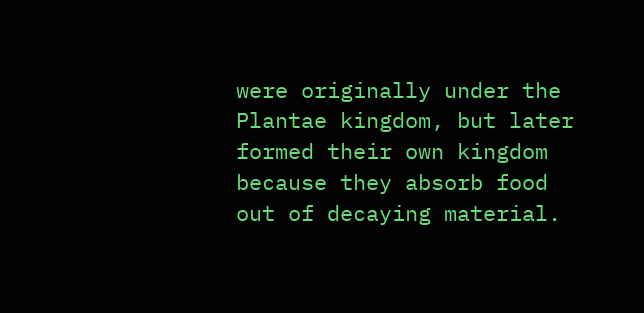were originally under the Plantae kingdom, but later formed their own kingdom because they absorb food out of decaying material.